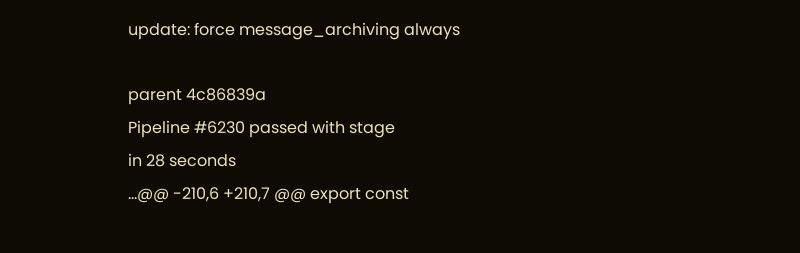update: force message_archiving always

parent 4c86839a
Pipeline #6230 passed with stage
in 28 seconds
...@@ -210,6 +210,7 @@ export const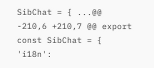SibChat = { ...@@ -210,6 +210,7 @@ export const SibChat = {
'i18n':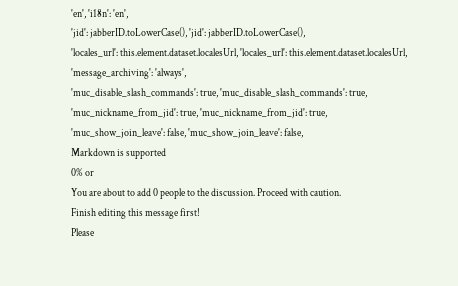'en', 'i18n': 'en',
'jid': jabberID.toLowerCase(), 'jid': jabberID.toLowerCase(),
'locales_url': this.element.dataset.localesUrl, 'locales_url': this.element.dataset.localesUrl,
'message_archiving': 'always',
'muc_disable_slash_commands': true, 'muc_disable_slash_commands': true,
'muc_nickname_from_jid': true, 'muc_nickname_from_jid': true,
'muc_show_join_leave': false, 'muc_show_join_leave': false,
Markdown is supported
0% or
You are about to add 0 people to the discussion. Proceed with caution.
Finish editing this message first!
Please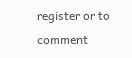register or to comment